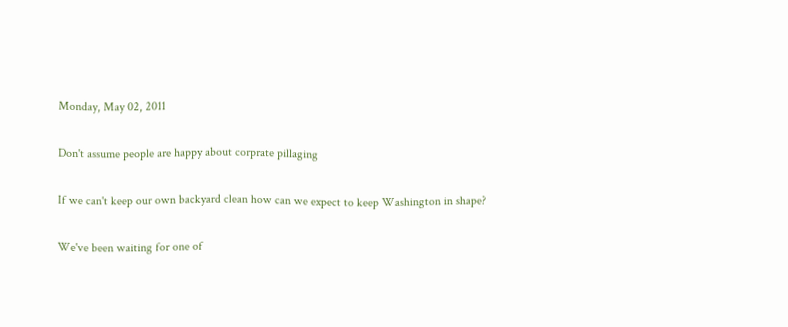Monday, May 02, 2011

Don't assume people are happy about corprate pillaging

If we can't keep our own backyard clean how can we expect to keep Washington in shape?

We've been waiting for one of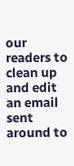our readers to clean up and edit an email sent around to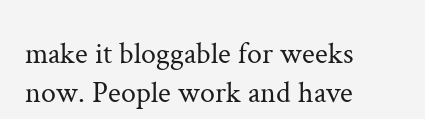make it bloggable for weeks now. People work and have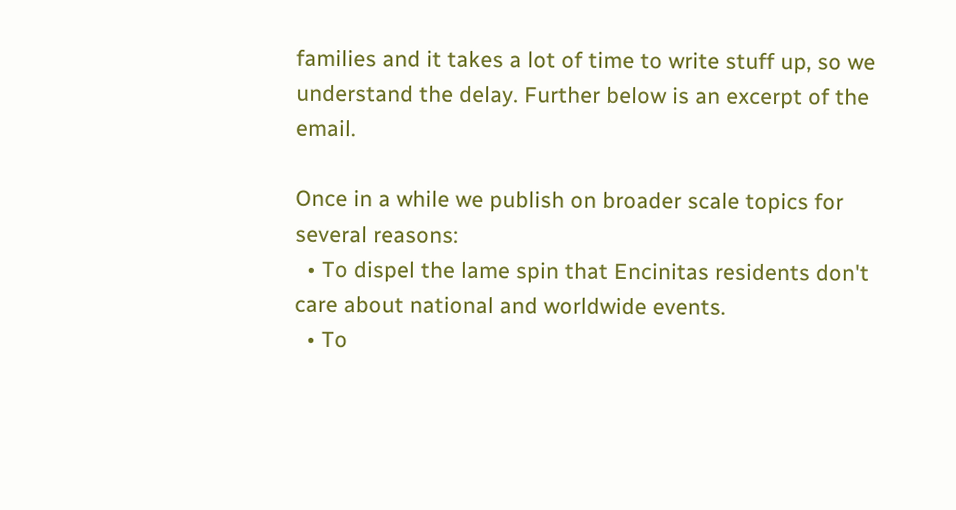families and it takes a lot of time to write stuff up, so we understand the delay. Further below is an excerpt of the email.

Once in a while we publish on broader scale topics for several reasons:
  • To dispel the lame spin that Encinitas residents don't care about national and worldwide events.
  • To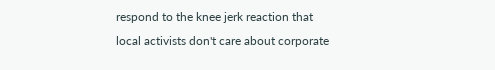respond to the knee jerk reaction that local activists don't care about corporate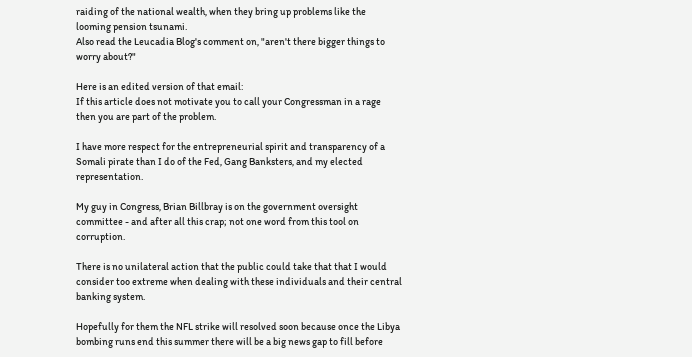raiding of the national wealth, when they bring up problems like the looming pension tsunami.
Also read the Leucadia Blog's comment on, "aren't there bigger things to worry about?"

Here is an edited version of that email:
If this article does not motivate you to call your Congressman in a rage then you are part of the problem.

I have more respect for the entrepreneurial spirit and transparency of a Somali pirate than I do of the Fed, Gang Banksters, and my elected representation.

My guy in Congress, Brian Billbray is on the government oversight committee - and after all this crap; not one word from this tool on corruption.

There is no unilateral action that the public could take that that I would consider too extreme when dealing with these individuals and their central banking system.

Hopefully for them the NFL strike will resolved soon because once the Libya bombing runs end this summer there will be a big news gap to fill before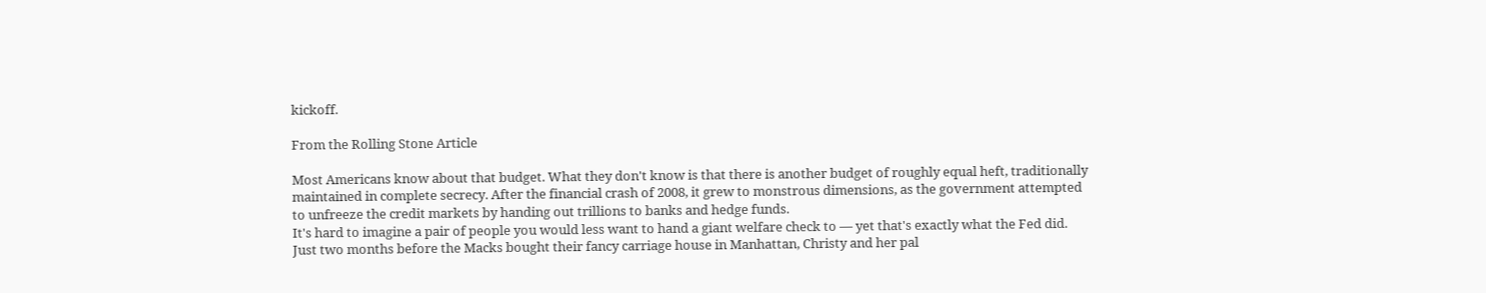kickoff.

From the Rolling Stone Article

Most Americans know about that budget. What they don't know is that there is another budget of roughly equal heft, traditionally maintained in complete secrecy. After the financial crash of 2008, it grew to monstrous dimensions, as the government attempted to unfreeze the credit markets by handing out trillions to banks and hedge funds.
It's hard to imagine a pair of people you would less want to hand a giant welfare check to — yet that's exactly what the Fed did. Just two months before the Macks bought their fancy carriage house in Manhattan, Christy and her pal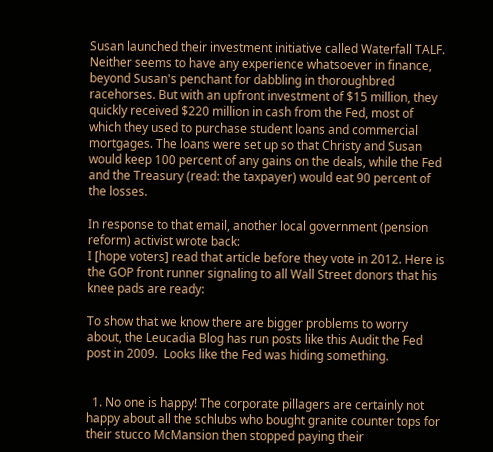Susan launched their investment initiative called Waterfall TALF. Neither seems to have any experience whatsoever in finance, beyond Susan's penchant for dabbling in thoroughbred racehorses. But with an upfront investment of $15 million, they quickly received $220 million in cash from the Fed, most of which they used to purchase student loans and commercial mortgages. The loans were set up so that Christy and Susan would keep 100 percent of any gains on the deals, while the Fed and the Treasury (read: the taxpayer) would eat 90 percent of the losses.

In response to that email, another local government (pension reform) activist wrote back:
I [hope voters] read that article before they vote in 2012. Here is the GOP front runner signaling to all Wall Street donors that his knee pads are ready:

To show that we know there are bigger problems to worry about, the Leucadia Blog has run posts like this Audit the Fed post in 2009.  Looks like the Fed was hiding something.


  1. No one is happy! The corporate pillagers are certainly not happy about all the schlubs who bought granite counter tops for their stucco McMansion then stopped paying their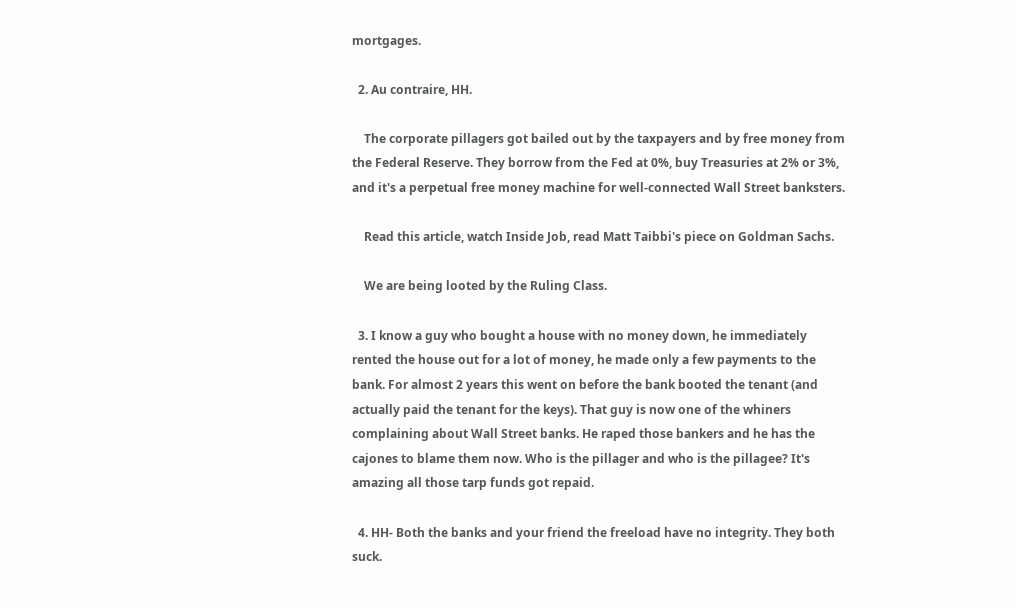mortgages.

  2. Au contraire, HH.

    The corporate pillagers got bailed out by the taxpayers and by free money from the Federal Reserve. They borrow from the Fed at 0%, buy Treasuries at 2% or 3%, and it's a perpetual free money machine for well-connected Wall Street banksters.

    Read this article, watch Inside Job, read Matt Taibbi's piece on Goldman Sachs.

    We are being looted by the Ruling Class.

  3. I know a guy who bought a house with no money down, he immediately rented the house out for a lot of money, he made only a few payments to the bank. For almost 2 years this went on before the bank booted the tenant (and actually paid the tenant for the keys). That guy is now one of the whiners complaining about Wall Street banks. He raped those bankers and he has the cajones to blame them now. Who is the pillager and who is the pillagee? It's amazing all those tarp funds got repaid.

  4. HH- Both the banks and your friend the freeload have no integrity. They both suck.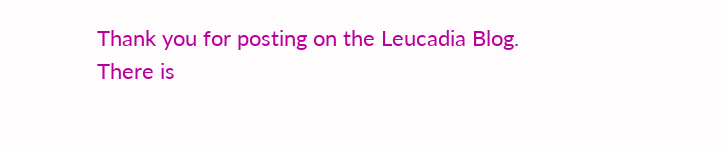Thank you for posting on the Leucadia Blog.
There is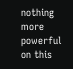nothing more powerful on this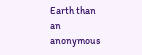Earth than an anonymous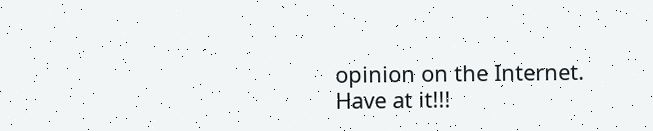opinion on the Internet.
Have at it!!!